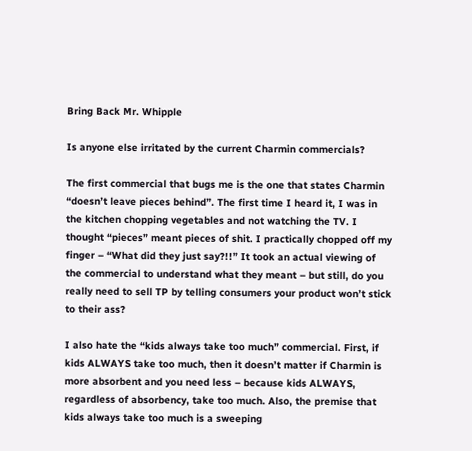Bring Back Mr. Whipple

Is anyone else irritated by the current Charmin commercials?

The first commercial that bugs me is the one that states Charmin “doesn’t leave pieces behind”. The first time I heard it, I was in the kitchen chopping vegetables and not watching the TV. I thought “pieces” meant pieces of shit. I practically chopped off my finger – “What did they just say?!!” It took an actual viewing of the commercial to understand what they meant – but still, do you really need to sell TP by telling consumers your product won’t stick to their ass?

I also hate the “kids always take too much” commercial. First, if kids ALWAYS take too much, then it doesn’t matter if Charmin is more absorbent and you need less – because kids ALWAYS, regardless of absorbency, take too much. Also, the premise that kids always take too much is a sweeping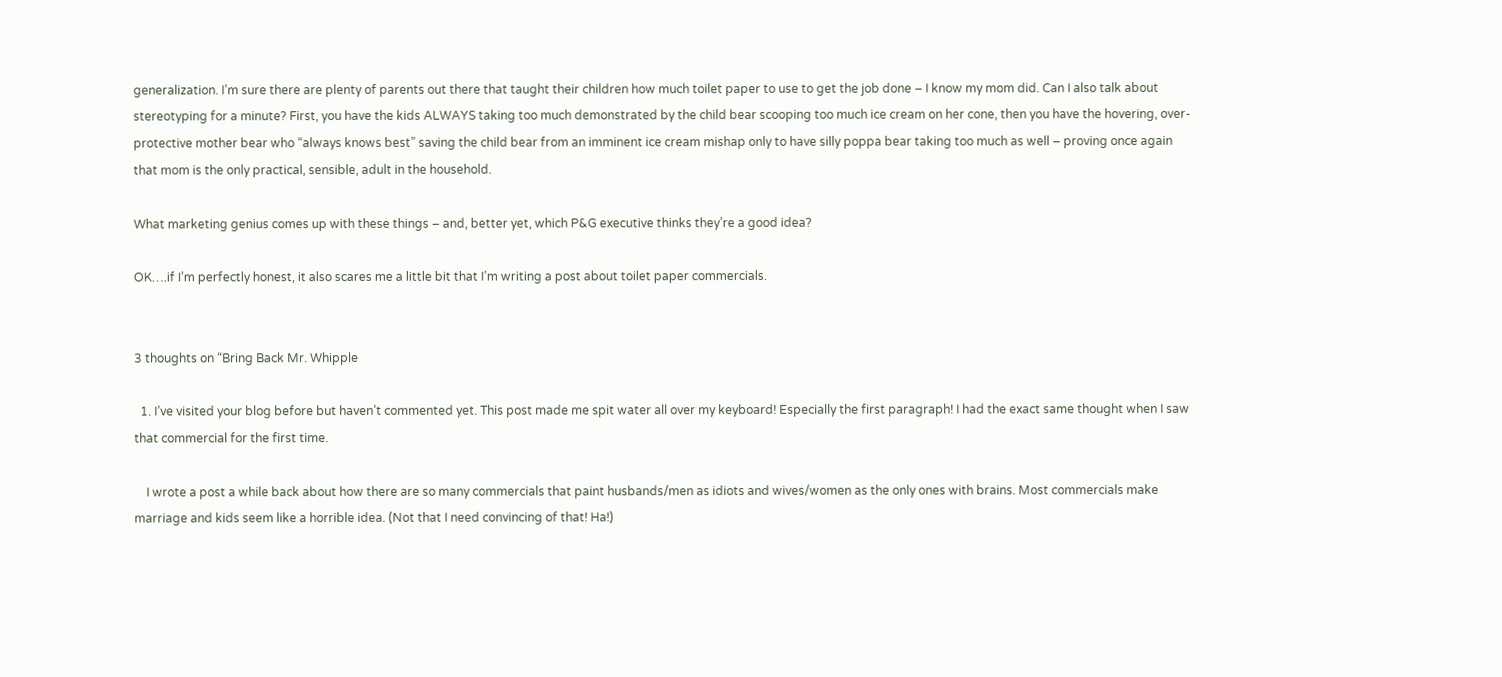generalization. I’m sure there are plenty of parents out there that taught their children how much toilet paper to use to get the job done – I know my mom did. Can I also talk about stereotyping for a minute? First, you have the kids ALWAYS taking too much demonstrated by the child bear scooping too much ice cream on her cone, then you have the hovering, over-protective mother bear who “always knows best” saving the child bear from an imminent ice cream mishap only to have silly poppa bear taking too much as well – proving once again that mom is the only practical, sensible, adult in the household.

What marketing genius comes up with these things – and, better yet, which P&G executive thinks they’re a good idea?

OK….if I’m perfectly honest, it also scares me a little bit that I’m writing a post about toilet paper commercials.


3 thoughts on “Bring Back Mr. Whipple

  1. I’ve visited your blog before but haven’t commented yet. This post made me spit water all over my keyboard! Especially the first paragraph! I had the exact same thought when I saw that commercial for the first time.

    I wrote a post a while back about how there are so many commercials that paint husbands/men as idiots and wives/women as the only ones with brains. Most commercials make marriage and kids seem like a horrible idea. (Not that I need convincing of that! Ha!)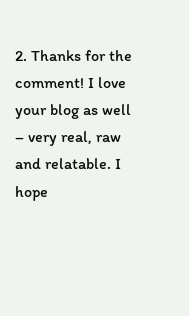2. Thanks for the comment! I love your blog as well – very real, raw and relatable. I hope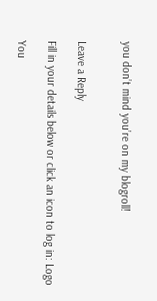you don’t mind you’re on my blogroll!


Leave a Reply

Fill in your details below or click an icon to log in: Logo

You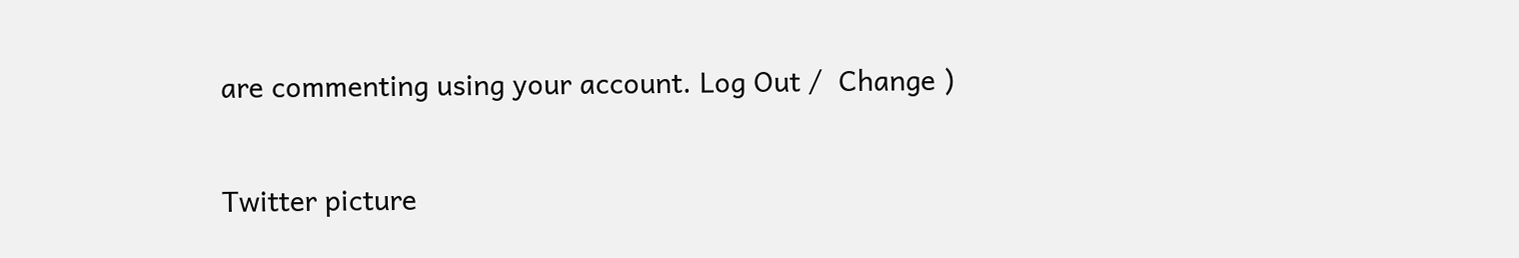are commenting using your account. Log Out /  Change )

Twitter picture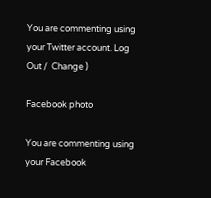You are commenting using your Twitter account. Log Out /  Change )

Facebook photo

You are commenting using your Facebook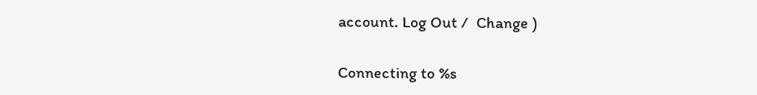account. Log Out /  Change )

Connecting to %s